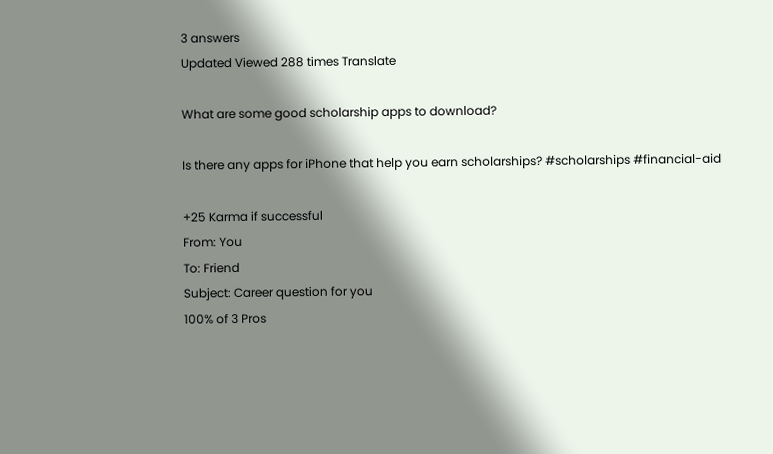3 answers
Updated Viewed 288 times Translate

What are some good scholarship apps to download?

Is there any apps for iPhone that help you earn scholarships? #scholarships #financial-aid

+25 Karma if successful
From: You
To: Friend
Subject: Career question for you
100% of 3 Pros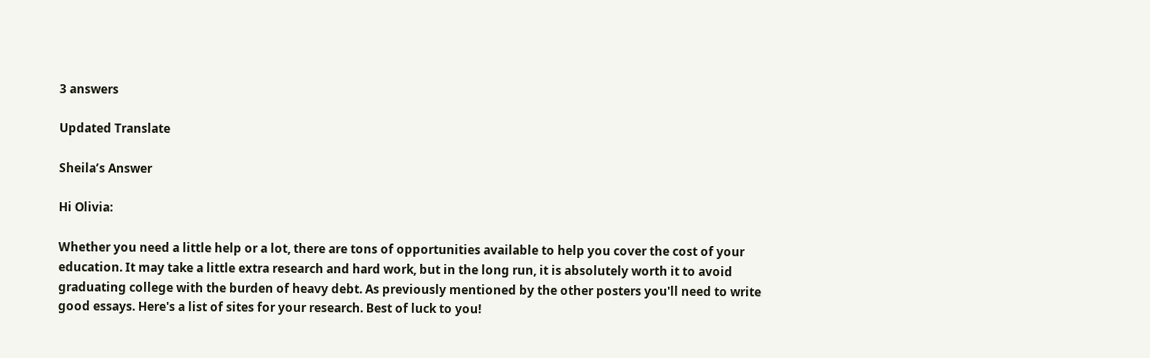3 answers

Updated Translate

Sheila’s Answer

Hi Olivia:

Whether you need a little help or a lot, there are tons of opportunities available to help you cover the cost of your education. It may take a little extra research and hard work, but in the long run, it is absolutely worth it to avoid graduating college with the burden of heavy debt. As previously mentioned by the other posters you'll need to write good essays. Here's a list of sites for your research. Best of luck to you!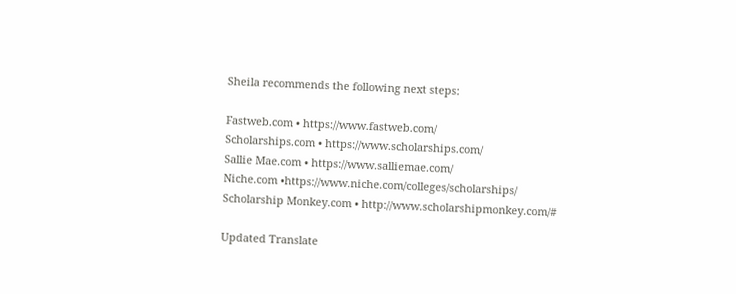Sheila recommends the following next steps:

Fastweb.com • https://www.fastweb.com/
Scholarships.com • https://www.scholarships.com/
Sallie Mae.com • https://www.salliemae.com/
Niche.com •https://www.niche.com/colleges/scholarships/
Scholarship Monkey.com • http://www.scholarshipmonkey.com/#

Updated Translate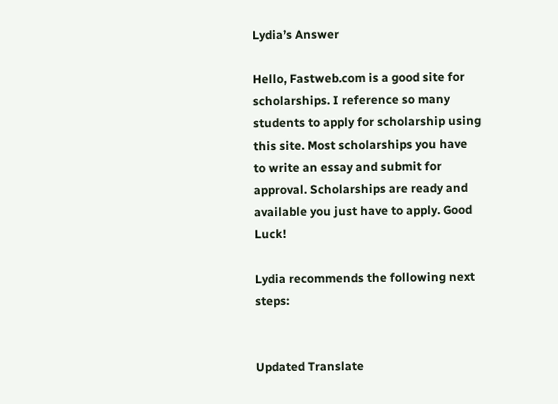Lydia’s Answer

Hello, Fastweb.com is a good site for scholarships. I reference so many students to apply for scholarship using this site. Most scholarships you have to write an essay and submit for approval. Scholarships are ready and available you just have to apply. Good Luck!

Lydia recommends the following next steps:


Updated Translate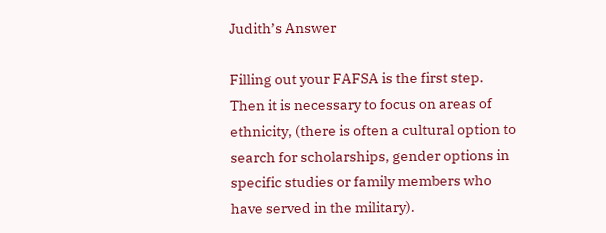Judith’s Answer

Filling out your FAFSA is the first step. Then it is necessary to focus on areas of ethnicity, (there is often a cultural option to search for scholarships, gender options in specific studies or family members who have served in the military).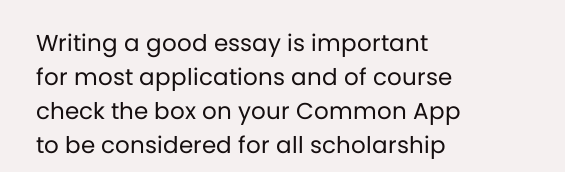Writing a good essay is important for most applications and of course check the box on your Common App to be considered for all scholarship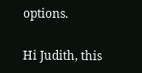options.

Hi Judith, this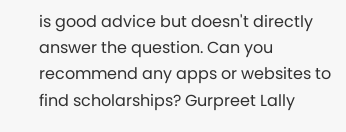is good advice but doesn't directly answer the question. Can you recommend any apps or websites to find scholarships? Gurpreet Lally